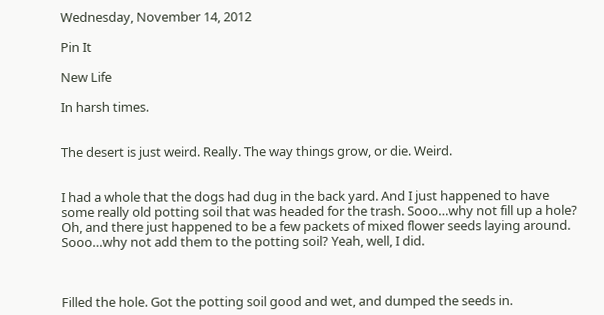Wednesday, November 14, 2012

Pin It

New Life

In harsh times.


The desert is just weird. Really. The way things grow, or die. Weird.


I had a whole that the dogs had dug in the back yard. And I just happened to have some really old potting soil that was headed for the trash. Sooo…why not fill up a hole? Oh, and there just happened to be a few packets of mixed flower seeds laying around. Sooo…why not add them to the potting soil? Yeah, well, I did.



Filled the hole. Got the potting soil good and wet, and dumped the seeds in.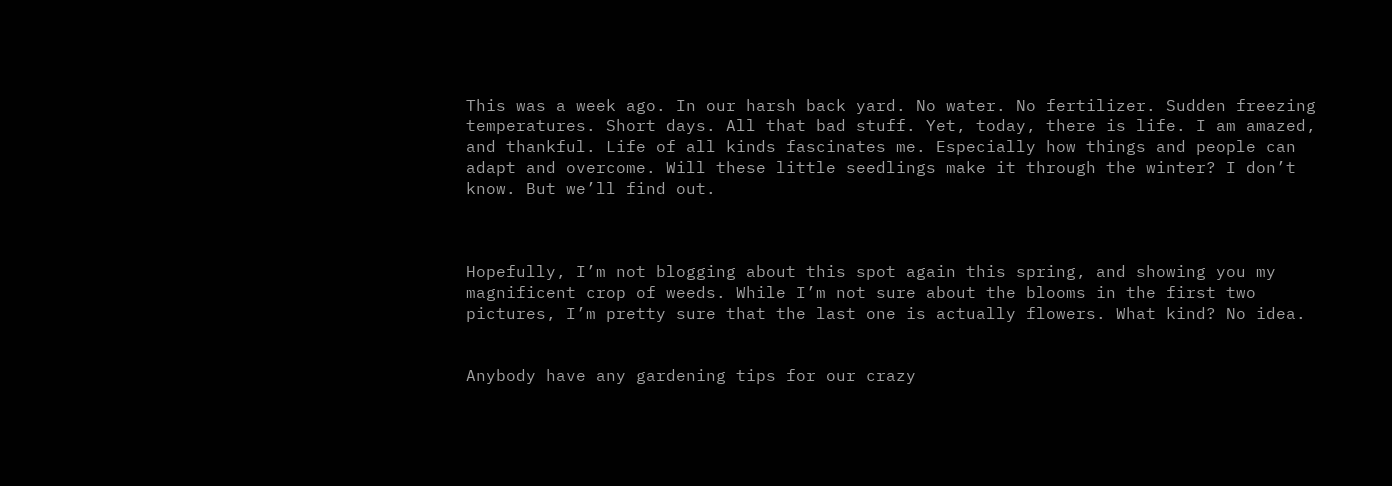This was a week ago. In our harsh back yard. No water. No fertilizer. Sudden freezing temperatures. Short days. All that bad stuff. Yet, today, there is life. I am amazed, and thankful. Life of all kinds fascinates me. Especially how things and people can adapt and overcome. Will these little seedlings make it through the winter? I don’t know. But we’ll find out.



Hopefully, I’m not blogging about this spot again this spring, and showing you my magnificent crop of weeds. While I’m not sure about the blooms in the first two pictures, I’m pretty sure that the last one is actually flowers. What kind? No idea.


Anybody have any gardening tips for our crazy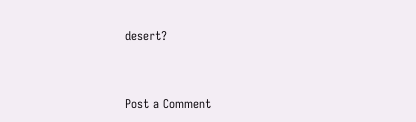desert?


Post a Comment